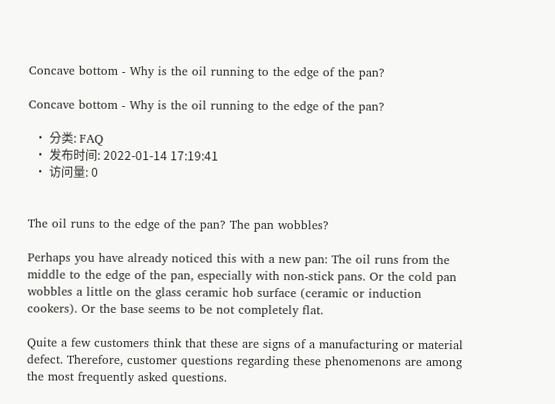Concave bottom - Why is the oil running to the edge of the pan?

Concave bottom - Why is the oil running to the edge of the pan?

  • 分类: FAQ
  • 发布时间: 2022-01-14 17:19:41
  • 访问量: 0


The oil runs to the edge of the pan? The pan wobbles?

Perhaps you have already noticed this with a new pan: The oil runs from the middle to the edge of the pan, especially with non-stick pans. Or the cold pan wobbles a little on the glass ceramic hob surface (ceramic or induction cookers). Or the base seems to be not completely flat.

Quite a few customers think that these are signs of a manufacturing or material defect. Therefore, customer questions regarding these phenomenons are among the most frequently asked questions.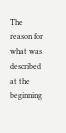The reason for what was described at the beginning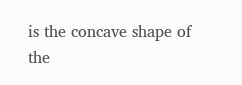is the concave shape of the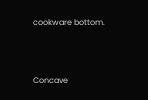cookware bottom.



Concave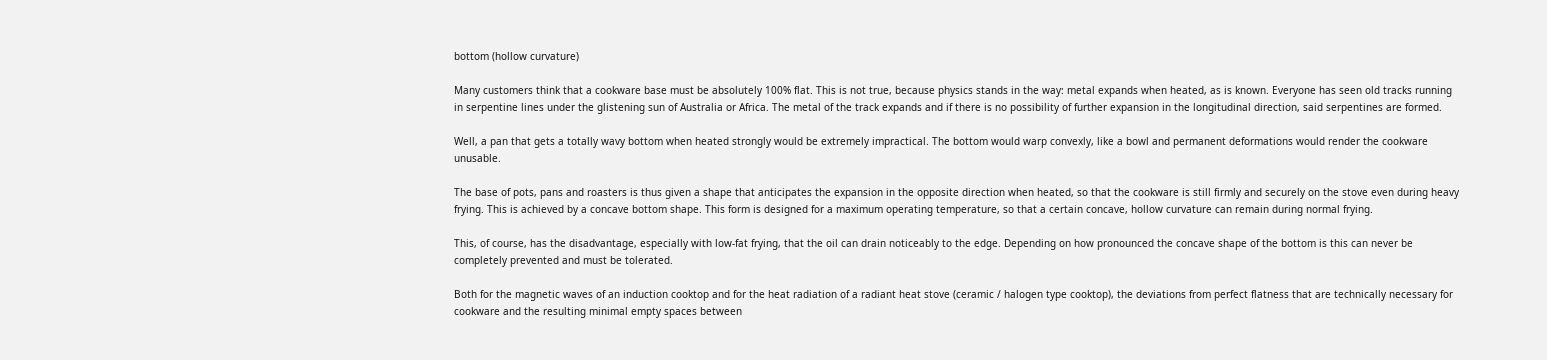bottom (hollow curvature)

Many customers think that a cookware base must be absolutely 100% flat. This is not true, because physics stands in the way: metal expands when heated, as is known. Everyone has seen old tracks running in serpentine lines under the glistening sun of Australia or Africa. The metal of the track expands and if there is no possibility of further expansion in the longitudinal direction, said serpentines are formed.

Well, a pan that gets a totally wavy bottom when heated strongly would be extremely impractical. The bottom would warp convexly, like a bowl and permanent deformations would render the cookware unusable.

The base of pots, pans and roasters is thus given a shape that anticipates the expansion in the opposite direction when heated, so that the cookware is still firmly and securely on the stove even during heavy frying. This is achieved by a concave bottom shape. This form is designed for a maximum operating temperature, so that a certain concave, hollow curvature can remain during normal frying.

This, of course, has the disadvantage, especially with low-fat frying, that the oil can drain noticeably to the edge. Depending on how pronounced the concave shape of the bottom is this can never be completely prevented and must be tolerated.

Both for the magnetic waves of an induction cooktop and for the heat radiation of a radiant heat stove (ceramic / halogen type cooktop), the deviations from perfect flatness that are technically necessary for cookware and the resulting minimal empty spaces between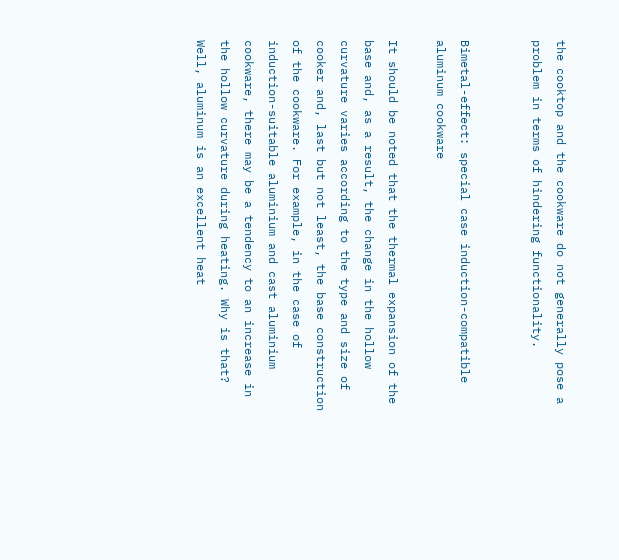the cooktop and the cookware do not generally pose a problem in terms of hindering functionality.


Bimetal-effect: special case induction-compatible aluminum cookware

It should be noted that the thermal expansion of the base and, as a result, the change in the hollow curvature varies according to the type and size of cooker and, last but not least, the base construction of the cookware. For example, in the case of induction-suitable aluminium and cast aluminium cookware, there may be a tendency to an increase in the hollow curvature during heating. Why is that? Well, aluminum is an excellent heat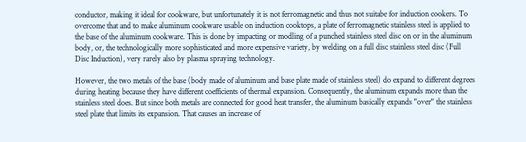conductor, making it ideal for cookware, but unfortunately it is not ferromagnetic and thus not suitabe for induction cookers. To overcome that and to make aluminum cookware usable on induction cooktops, a plate of ferromagnetic stainless steel is applied to the base of the aluminum cookware. This is done by impacting or modling of a punched stainless steel disc on or in the aluminum body, or, the technologically more sophisticated and more expensive variety, by welding on a full disc stainless steel disc (Full Disc Induction), very rarely also by plasma spraying technology.

However, the two metals of the base (body made of aluminum and base plate made of stainless steel) do expand to different degrees during heating because they have different coefficients of thermal expansion. Consequently, the aluminum expands more than the stainless steel does. But since both metals are connected for good heat transfer, the aluminum basically expands "over" the stainless steel plate that limits its expansion. That causes an increase of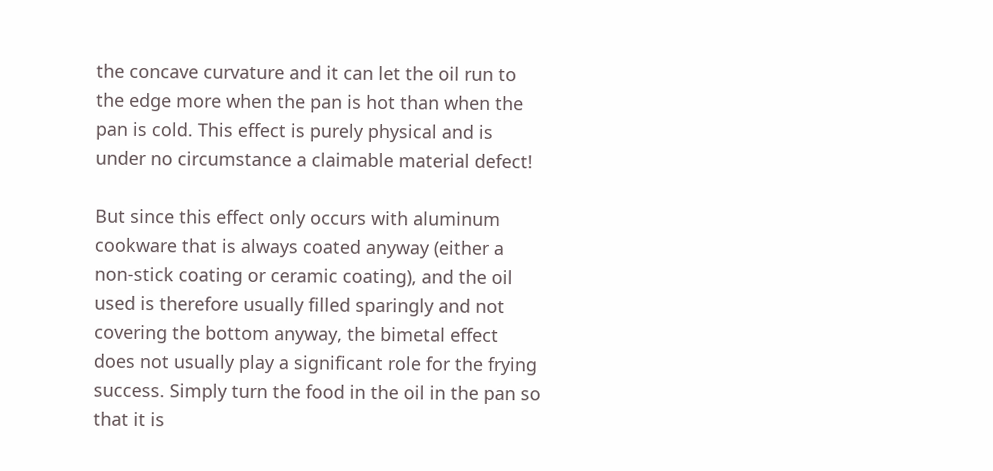the concave curvature and it can let the oil run to the edge more when the pan is hot than when the pan is cold. This effect is purely physical and is under no circumstance a claimable material defect!

But since this effect only occurs with aluminum cookware that is always coated anyway (either a non-stick coating or ceramic coating), and the oil used is therefore usually filled sparingly and not covering the bottom anyway, the bimetal effect does not usually play a significant role for the frying success. Simply turn the food in the oil in the pan so that it is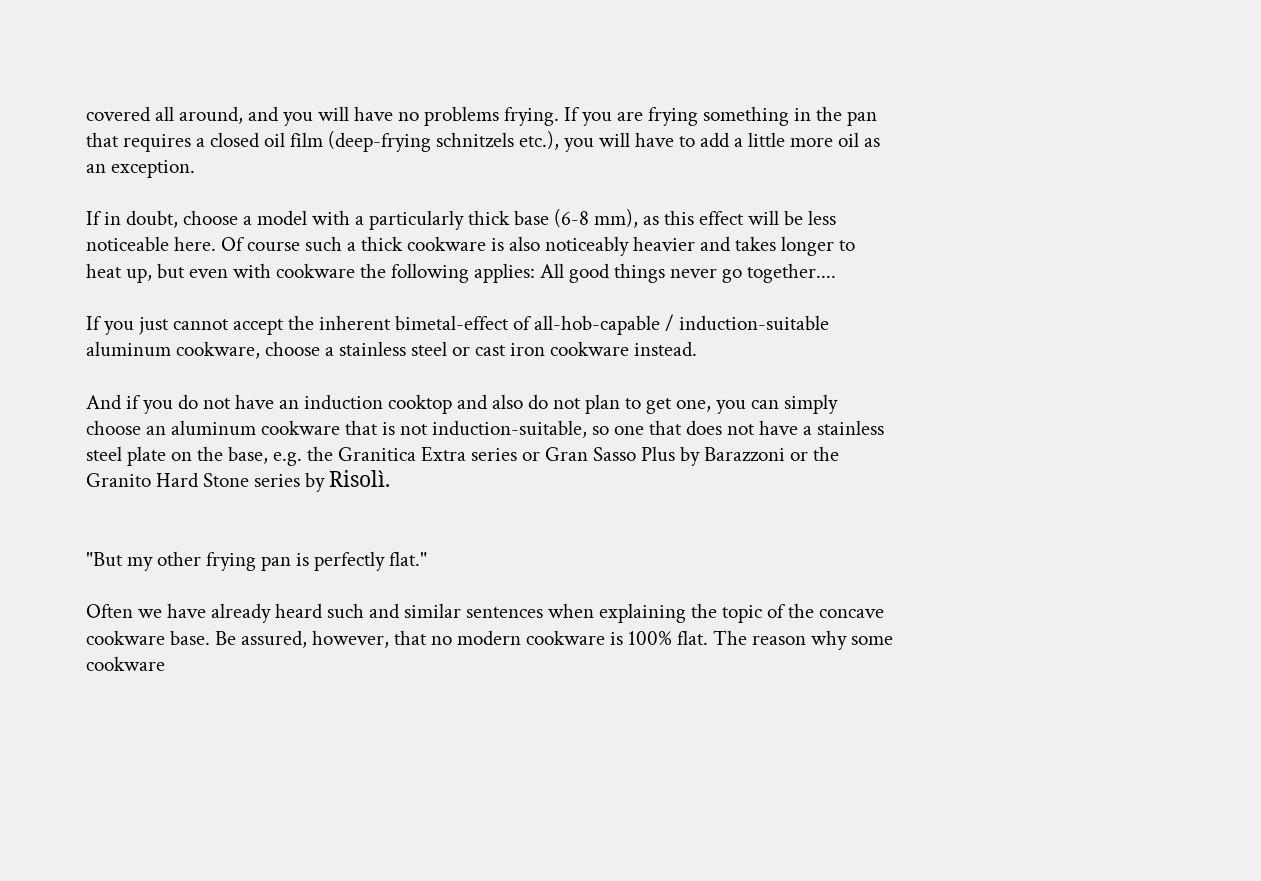covered all around, and you will have no problems frying. If you are frying something in the pan that requires a closed oil film (deep-frying schnitzels etc.), you will have to add a little more oil as an exception.

If in doubt, choose a model with a particularly thick base (6-8 mm), as this effect will be less noticeable here. Of course such a thick cookware is also noticeably heavier and takes longer to heat up, but even with cookware the following applies: All good things never go together....

If you just cannot accept the inherent bimetal-effect of all-hob-capable / induction-suitable aluminum cookware, choose a stainless steel or cast iron cookware instead.

And if you do not have an induction cooktop and also do not plan to get one, you can simply choose an aluminum cookware that is not induction-suitable, so one that does not have a stainless steel plate on the base, e.g. the Granitica Extra series or Gran Sasso Plus by Barazzoni or the Granito Hard Stone series by Risolì.


"But my other frying pan is perfectly flat."

Often we have already heard such and similar sentences when explaining the topic of the concave cookware base. Be assured, however, that no modern cookware is 100% flat. The reason why some cookware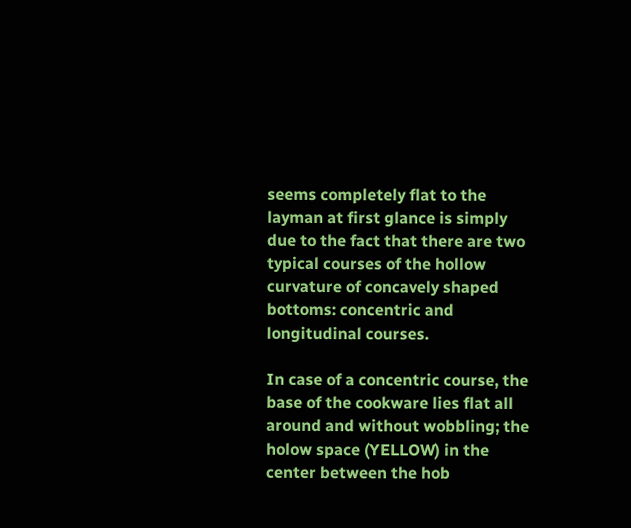seems completely flat to the layman at first glance is simply due to the fact that there are two typical courses of the hollow curvature of concavely shaped bottoms: concentric and longitudinal courses.

In case of a concentric course, the base of the cookware lies flat all around and without wobbling; the holow space (YELLOW) in the center between the hob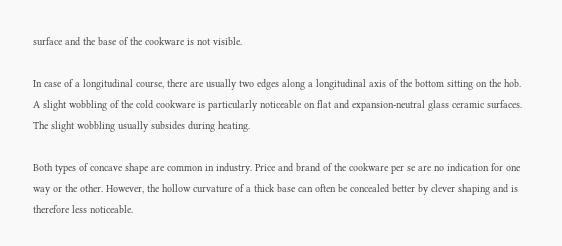surface and the base of the cookware is not visible.

In case of a longitudinal course, there are usually two edges along a longitudinal axis of the bottom sitting on the hob. A slight wobbling of the cold cookware is particularly noticeable on flat and expansion-neutral glass ceramic surfaces. The slight wobbling usually subsides during heating.

Both types of concave shape are common in industry. Price and brand of the cookware per se are no indication for one way or the other. However, the hollow curvature of a thick base can often be concealed better by clever shaping and is therefore less noticeable.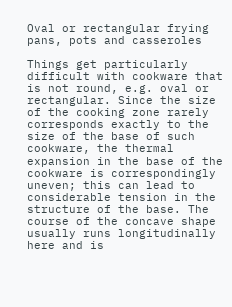Oval or rectangular frying pans, pots and casseroles

Things get particularly difficult with cookware that is not round, e.g. oval or rectangular. Since the size of the cooking zone rarely corresponds exactly to the size of the base of such cookware, the thermal expansion in the base of the cookware is correspondingly uneven; this can lead to considerable tension in the structure of the base. The course of the concave shape usually runs longitudinally here and is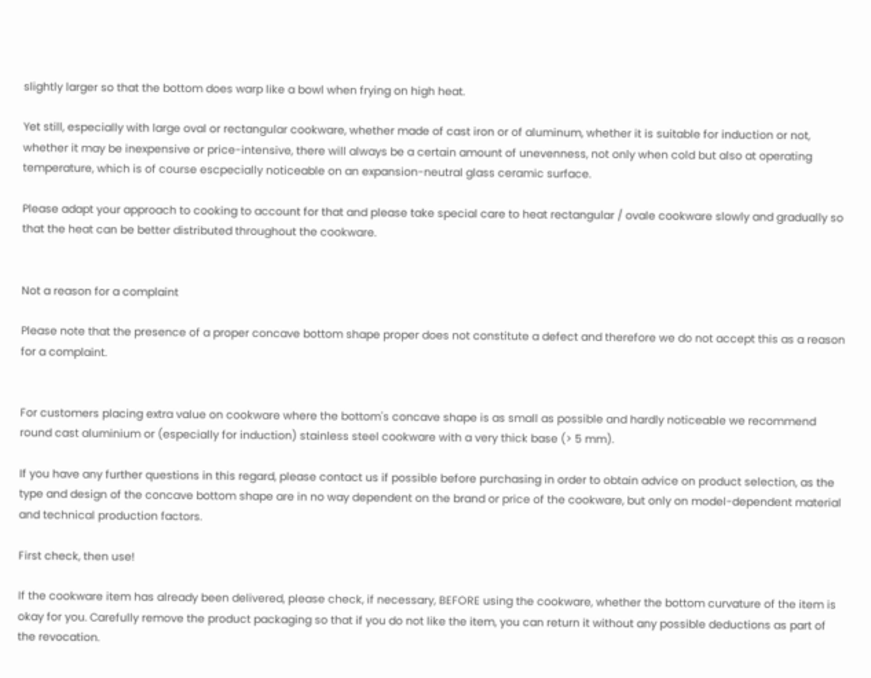slightly larger so that the bottom does warp like a bowl when frying on high heat.

Yet still, especially with large oval or rectangular cookware, whether made of cast iron or of aluminum, whether it is suitable for induction or not, whether it may be inexpensive or price-intensive, there will always be a certain amount of unevenness, not only when cold but also at operating temperature, which is of course escpecially noticeable on an expansion-neutral glass ceramic surface.

Please adapt your approach to cooking to account for that and please take special care to heat rectangular / ovale cookware slowly and gradually so that the heat can be better distributed throughout the cookware.


Not a reason for a complaint

Please note that the presence of a proper concave bottom shape proper does not constitute a defect and therefore we do not accept this as a reason for a complaint.


For customers placing extra value on cookware where the bottom's concave shape is as small as possible and hardly noticeable we recommend round cast aluminium or (especially for induction) stainless steel cookware with a very thick base (> 5 mm).

If you have any further questions in this regard, please contact us if possible before purchasing in order to obtain advice on product selection, as the type and design of the concave bottom shape are in no way dependent on the brand or price of the cookware, but only on model-dependent material and technical production factors.

First check, then use!

If the cookware item has already been delivered, please check, if necessary, BEFORE using the cookware, whether the bottom curvature of the item is okay for you. Carefully remove the product packaging so that if you do not like the item, you can return it without any possible deductions as part of the revocation.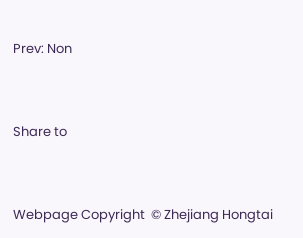Prev: Non


Share to


Webpage Copyright  © Zhejiang Hongtai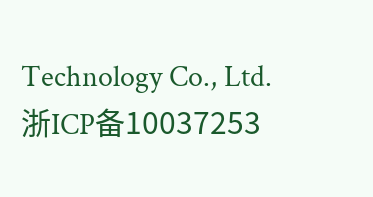Technology Co., Ltd.           浙ICP备10037253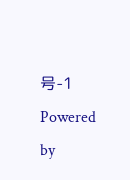号-1      Powered by